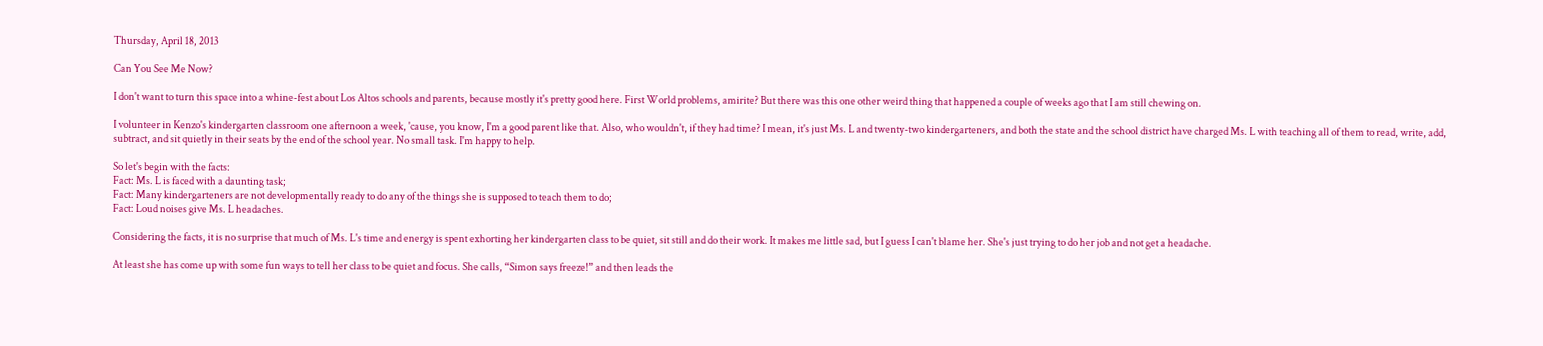Thursday, April 18, 2013

Can You See Me Now?

I don't want to turn this space into a whine-fest about Los Altos schools and parents, because mostly it's pretty good here. First World problems, amirite? But there was this one other weird thing that happened a couple of weeks ago that I am still chewing on.

I volunteer in Kenzo's kindergarten classroom one afternoon a week, 'cause, you know, I'm a good parent like that. Also, who wouldn't, if they had time? I mean, it's just Ms. L and twenty-two kindergarteners, and both the state and the school district have charged Ms. L with teaching all of them to read, write, add, subtract, and sit quietly in their seats by the end of the school year. No small task. I'm happy to help.

So let's begin with the facts:
Fact: Ms. L is faced with a daunting task;
Fact: Many kindergarteners are not developmentally ready to do any of the things she is supposed to teach them to do;
Fact: Loud noises give Ms. L headaches.

Considering the facts, it is no surprise that much of Ms. L's time and energy is spent exhorting her kindergarten class to be quiet, sit still and do their work. It makes me little sad, but I guess I can't blame her. She's just trying to do her job and not get a headache.

At least she has come up with some fun ways to tell her class to be quiet and focus. She calls, “Simon says freeze!” and then leads the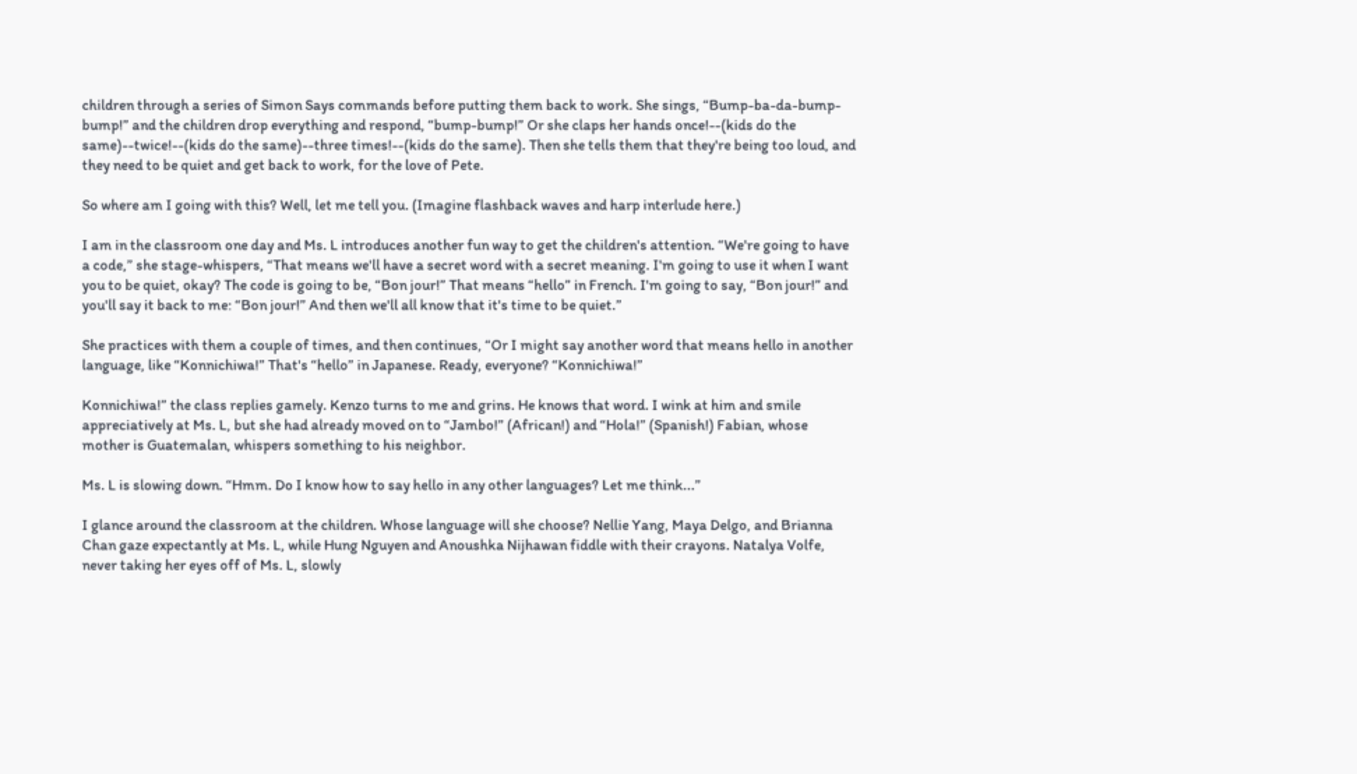children through a series of Simon Says commands before putting them back to work. She sings, “Bump-ba-da-bump-bump!” and the children drop everything and respond, “bump-bump!” Or she claps her hands once!--(kids do the same)--twice!--(kids do the same)--three times!--(kids do the same). Then she tells them that they're being too loud, and they need to be quiet and get back to work, for the love of Pete.

So where am I going with this? Well, let me tell you. (Imagine flashback waves and harp interlude here.)

I am in the classroom one day and Ms. L introduces another fun way to get the children's attention. “We're going to have a code,” she stage-whispers, “That means we'll have a secret word with a secret meaning. I'm going to use it when I want you to be quiet, okay? The code is going to be, “Bon jour!” That means “hello” in French. I'm going to say, “Bon jour!” and you'll say it back to me: “Bon jour!” And then we'll all know that it's time to be quiet.”

She practices with them a couple of times, and then continues, “Or I might say another word that means hello in another language, like “Konnichiwa!” That's “hello” in Japanese. Ready, everyone? “Konnichiwa!”

Konnichiwa!” the class replies gamely. Kenzo turns to me and grins. He knows that word. I wink at him and smile appreciatively at Ms. L, but she had already moved on to “Jambo!” (African!) and “Hola!” (Spanish!) Fabian, whose mother is Guatemalan, whispers something to his neighbor.

Ms. L is slowing down. “Hmm. Do I know how to say hello in any other languages? Let me think...”

I glance around the classroom at the children. Whose language will she choose? Nellie Yang, Maya Delgo, and Brianna Chan gaze expectantly at Ms. L, while Hung Nguyen and Anoushka Nijhawan fiddle with their crayons. Natalya Volfe, never taking her eyes off of Ms. L, slowly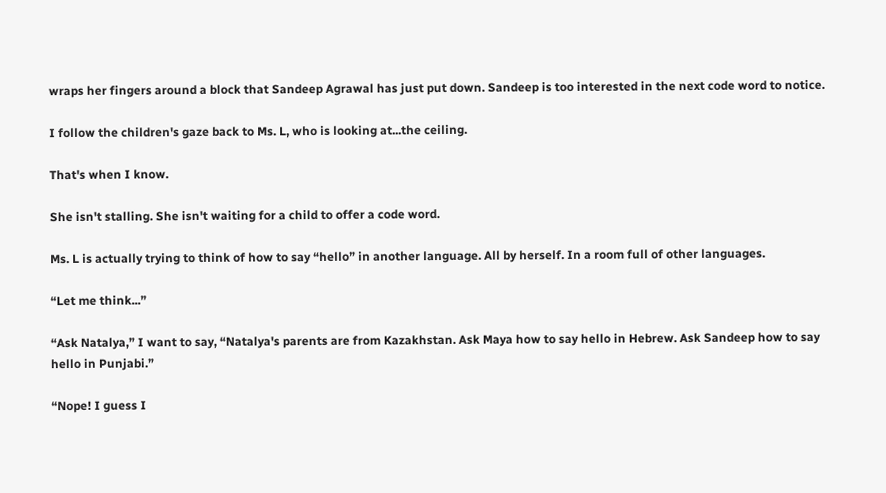wraps her fingers around a block that Sandeep Agrawal has just put down. Sandeep is too interested in the next code word to notice.

I follow the children's gaze back to Ms. L, who is looking at...the ceiling.

That's when I know.

She isn't stalling. She isn't waiting for a child to offer a code word.

Ms. L is actually trying to think of how to say “hello” in another language. All by herself. In a room full of other languages.

“Let me think...”

“Ask Natalya,” I want to say, “Natalya's parents are from Kazakhstan. Ask Maya how to say hello in Hebrew. Ask Sandeep how to say hello in Punjabi.”

“Nope! I guess I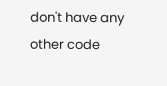don't have any other code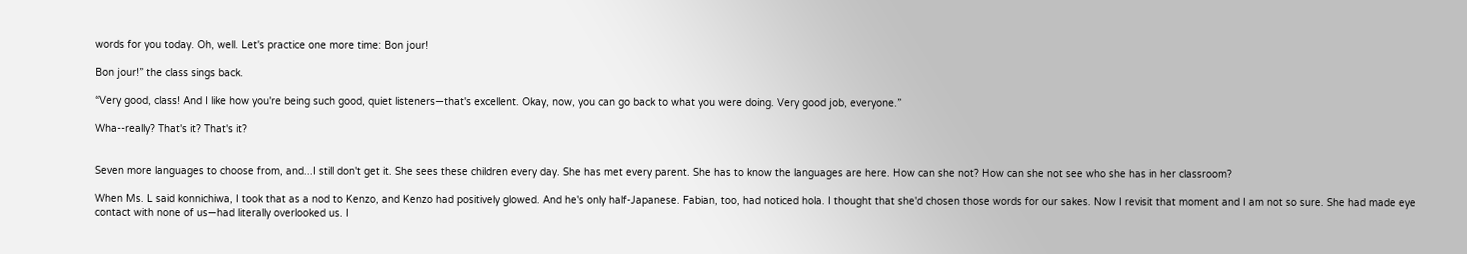words for you today. Oh, well. Let's practice one more time: Bon jour!

Bon jour!” the class sings back.

“Very good, class! And I like how you're being such good, quiet listeners—that's excellent. Okay, now, you can go back to what you were doing. Very good job, everyone.”

Wha--really? That's it? That's it?


Seven more languages to choose from, and...I still don't get it. She sees these children every day. She has met every parent. She has to know the languages are here. How can she not? How can she not see who she has in her classroom?

When Ms. L said konnichiwa, I took that as a nod to Kenzo, and Kenzo had positively glowed. And he's only half-Japanese. Fabian, too, had noticed hola. I thought that she'd chosen those words for our sakes. Now I revisit that moment and I am not so sure. She had made eye contact with none of us—had literally overlooked us. I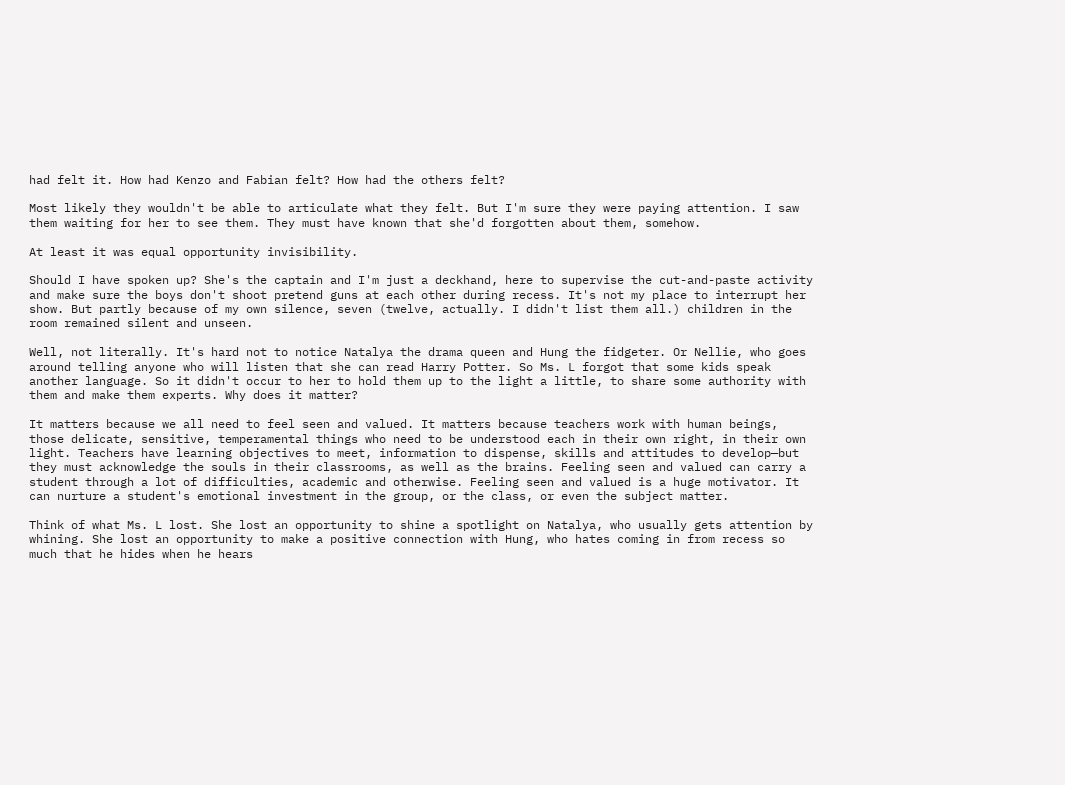had felt it. How had Kenzo and Fabian felt? How had the others felt?

Most likely they wouldn't be able to articulate what they felt. But I'm sure they were paying attention. I saw them waiting for her to see them. They must have known that she'd forgotten about them, somehow.

At least it was equal opportunity invisibility.

Should I have spoken up? She's the captain and I'm just a deckhand, here to supervise the cut-and-paste activity and make sure the boys don't shoot pretend guns at each other during recess. It's not my place to interrupt her show. But partly because of my own silence, seven (twelve, actually. I didn't list them all.) children in the room remained silent and unseen.

Well, not literally. It's hard not to notice Natalya the drama queen and Hung the fidgeter. Or Nellie, who goes around telling anyone who will listen that she can read Harry Potter. So Ms. L forgot that some kids speak another language. So it didn't occur to her to hold them up to the light a little, to share some authority with them and make them experts. Why does it matter?

It matters because we all need to feel seen and valued. It matters because teachers work with human beings, those delicate, sensitive, temperamental things who need to be understood each in their own right, in their own light. Teachers have learning objectives to meet, information to dispense, skills and attitudes to develop—but they must acknowledge the souls in their classrooms, as well as the brains. Feeling seen and valued can carry a student through a lot of difficulties, academic and otherwise. Feeling seen and valued is a huge motivator. It can nurture a student's emotional investment in the group, or the class, or even the subject matter.

Think of what Ms. L lost. She lost an opportunity to shine a spotlight on Natalya, who usually gets attention by whining. She lost an opportunity to make a positive connection with Hung, who hates coming in from recess so much that he hides when he hears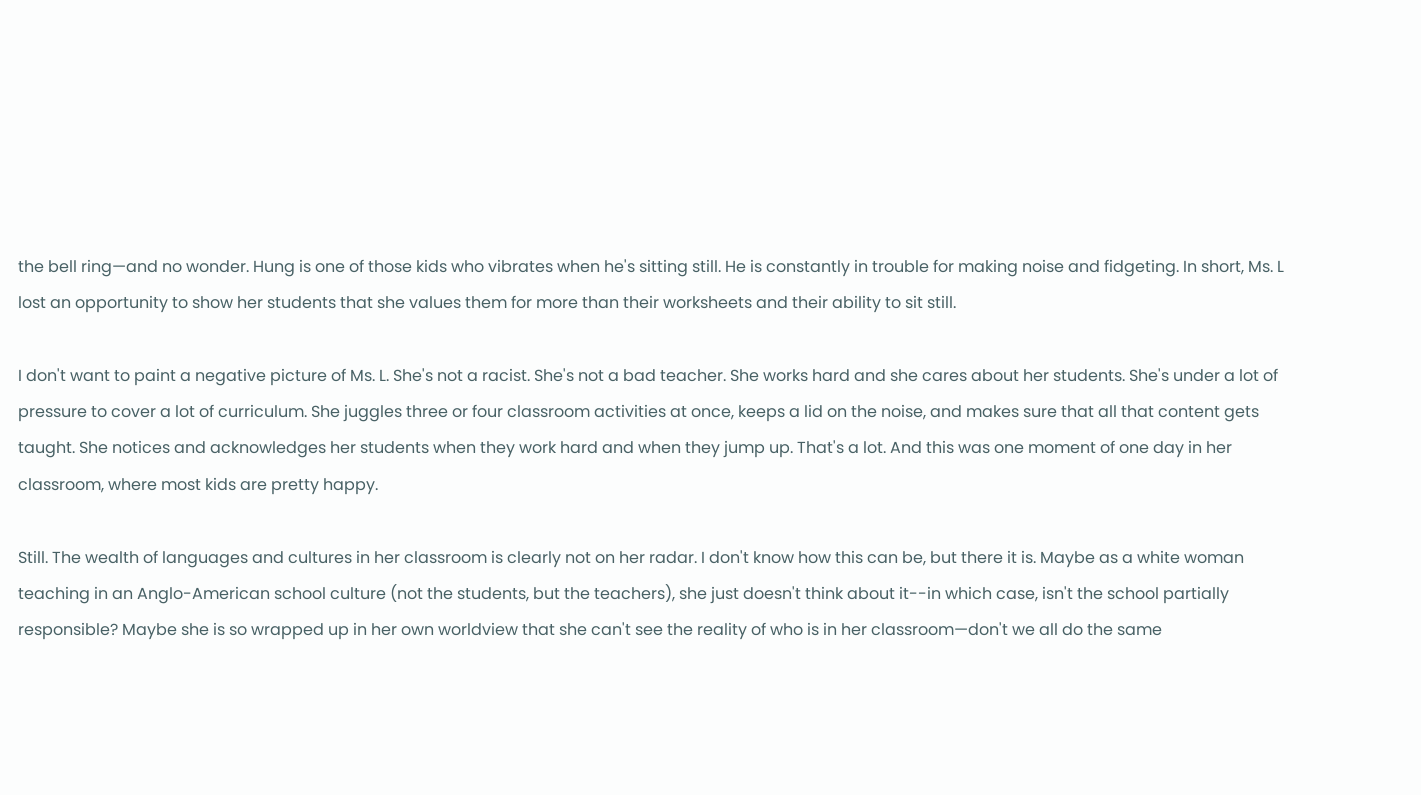the bell ring—and no wonder. Hung is one of those kids who vibrates when he's sitting still. He is constantly in trouble for making noise and fidgeting. In short, Ms. L lost an opportunity to show her students that she values them for more than their worksheets and their ability to sit still.

I don't want to paint a negative picture of Ms. L. She's not a racist. She's not a bad teacher. She works hard and she cares about her students. She's under a lot of pressure to cover a lot of curriculum. She juggles three or four classroom activities at once, keeps a lid on the noise, and makes sure that all that content gets taught. She notices and acknowledges her students when they work hard and when they jump up. That's a lot. And this was one moment of one day in her classroom, where most kids are pretty happy.

Still. The wealth of languages and cultures in her classroom is clearly not on her radar. I don't know how this can be, but there it is. Maybe as a white woman teaching in an Anglo-American school culture (not the students, but the teachers), she just doesn't think about it--in which case, isn't the school partially responsible? Maybe she is so wrapped up in her own worldview that she can't see the reality of who is in her classroom—don't we all do the same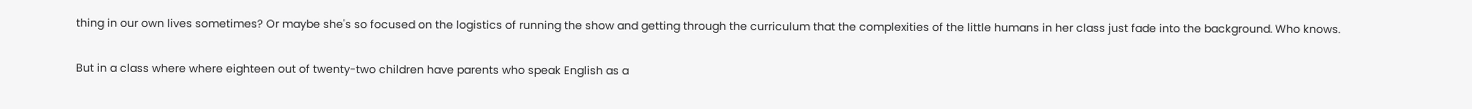thing in our own lives sometimes? Or maybe she's so focused on the logistics of running the show and getting through the curriculum that the complexities of the little humans in her class just fade into the background. Who knows.

But in a class where where eighteen out of twenty-two children have parents who speak English as a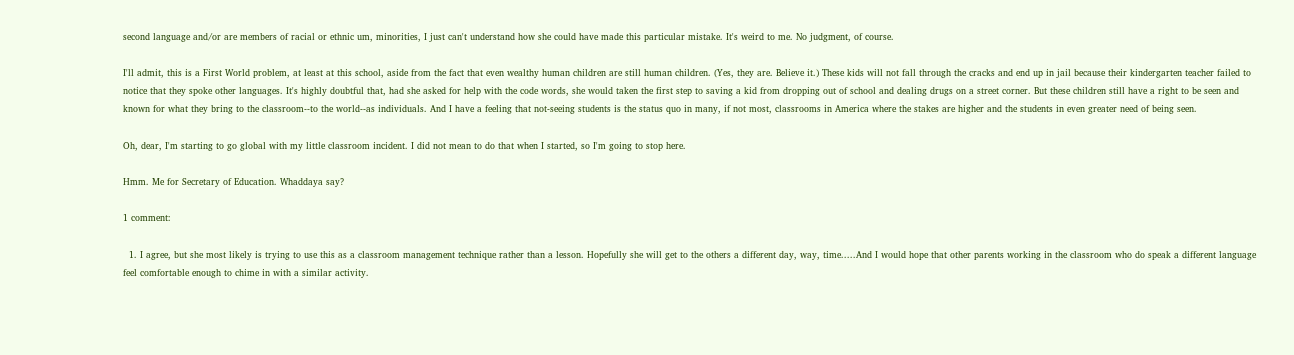second language and/or are members of racial or ethnic um, minorities, I just can't understand how she could have made this particular mistake. It's weird to me. No judgment, of course.

I'll admit, this is a First World problem, at least at this school, aside from the fact that even wealthy human children are still human children. (Yes, they are. Believe it.) These kids will not fall through the cracks and end up in jail because their kindergarten teacher failed to notice that they spoke other languages. It's highly doubtful that, had she asked for help with the code words, she would taken the first step to saving a kid from dropping out of school and dealing drugs on a street corner. But these children still have a right to be seen and known for what they bring to the classroom--to the world--as individuals. And I have a feeling that not-seeing students is the status quo in many, if not most, classrooms in America where the stakes are higher and the students in even greater need of being seen.

Oh, dear, I'm starting to go global with my little classroom incident. I did not mean to do that when I started, so I'm going to stop here.

Hmm. Me for Secretary of Education. Whaddaya say?

1 comment:

  1. I agree, but she most likely is trying to use this as a classroom management technique rather than a lesson. Hopefully she will get to the others a different day, way, time.....And I would hope that other parents working in the classroom who do speak a different language feel comfortable enough to chime in with a similar activity.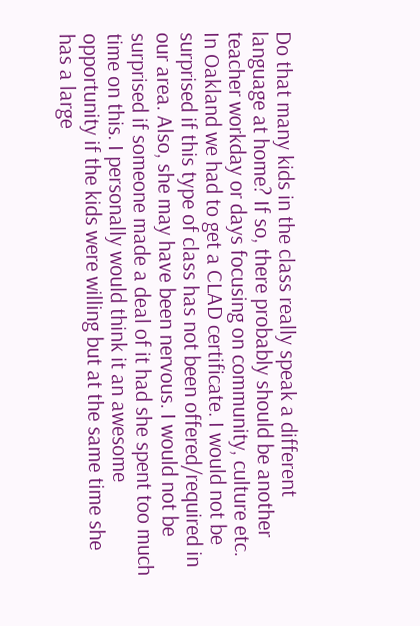Do that many kids in the class really speak a different language at home? If so, there probably should be another teacher workday or days focusing on community, culture etc. In Oakland we had to get a CLAD certificate. I would not be surprised if this type of class has not been offered/required in our area. Also, she may have been nervous. I would not be surprised if someone made a deal of it had she spent too much time on this. I personally would think it an awesome opportunity if the kids were willing but at the same time she has a large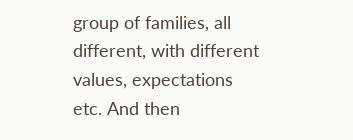group of families, all different, with different values, expectations etc. And then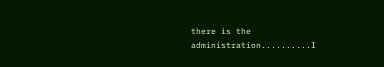there is the administration..........I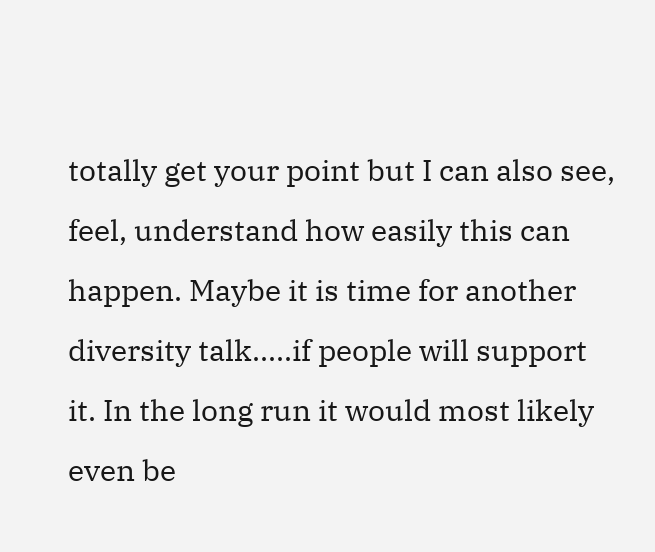totally get your point but I can also see, feel, understand how easily this can happen. Maybe it is time for another diversity talk.....if people will support it. In the long run it would most likely even be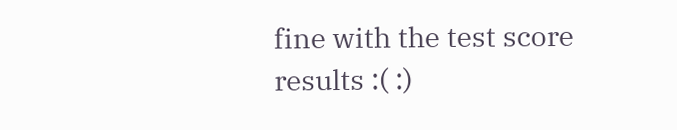fine with the test score results :( :)